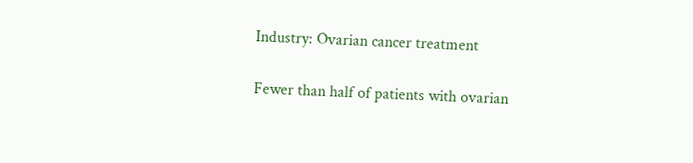Industry: Ovarian cancer treatment

Fewer than half of patients with ovarian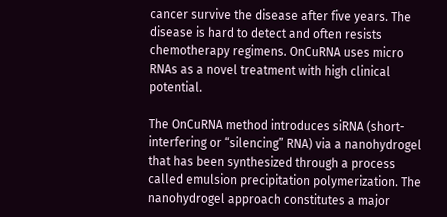cancer survive the disease after five years. The disease is hard to detect and often resists chemotherapy regimens. OnCuRNA uses micro RNAs as a novel treatment with high clinical potential.

The OnCuRNA method introduces siRNA (short-interfering or “silencing” RNA) via a nanohydrogel that has been synthesized through a process called emulsion precipitation polymerization. The nanohydrogel approach constitutes a major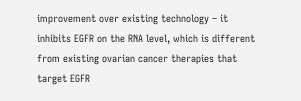improvement over existing technology – it inhibits EGFR on the RNA level, which is different from existing ovarian cancer therapies that target EGFR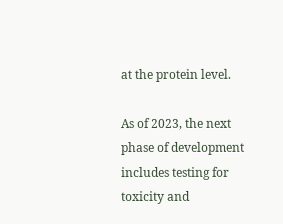at the protein level.

As of 2023, the next phase of development includes testing for toxicity and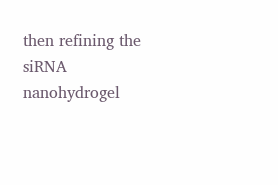then refining the siRNA nanohydrogel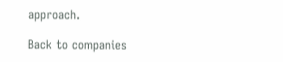approach.

Back to companies